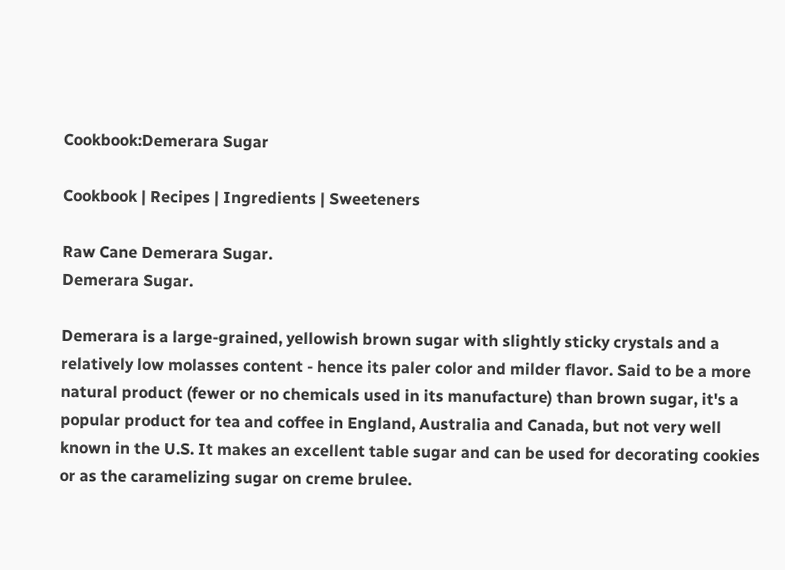Cookbook:Demerara Sugar

Cookbook | Recipes | Ingredients | Sweeteners

Raw Cane Demerara Sugar.
Demerara Sugar.

Demerara is a large-grained, yellowish brown sugar with slightly sticky crystals and a relatively low molasses content - hence its paler color and milder flavor. Said to be a more natural product (fewer or no chemicals used in its manufacture) than brown sugar, it's a popular product for tea and coffee in England, Australia and Canada, but not very well known in the U.S. It makes an excellent table sugar and can be used for decorating cookies or as the caramelizing sugar on creme brulee.